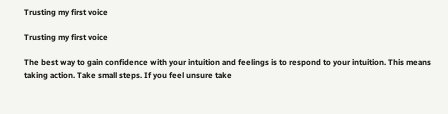Trusting my first voice

Trusting my first voice

The best way to gain confidence with your intuition and feelings is to respond to your intuition. This means taking action. Take small steps. If you feel unsure take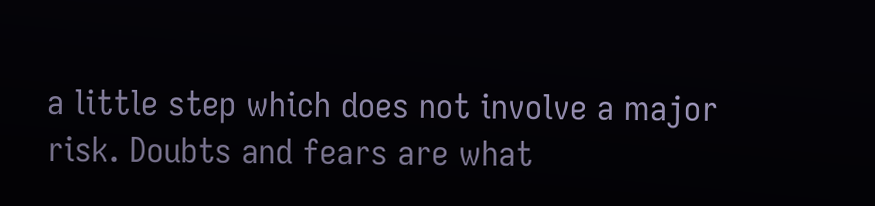a little step which does not involve a major risk. Doubts and fears are what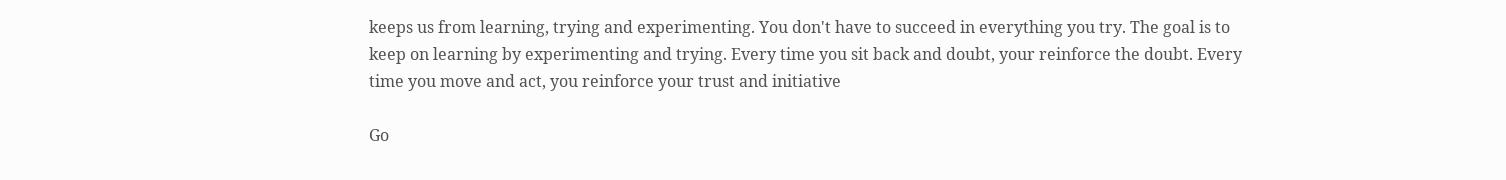keeps us from learning, trying and experimenting. You don't have to succeed in everything you try. The goal is to keep on learning by experimenting and trying. Every time you sit back and doubt, your reinforce the doubt. Every time you move and act, you reinforce your trust and initiative

Go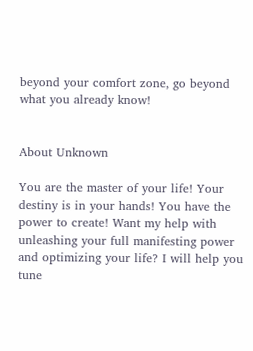beyond your comfort zone, go beyond what you already know!


About Unknown

You are the master of your life! Your destiny is in your hands! You have the power to create! Want my help with unleashing your full manifesting power and optimizing your life? I will help you tune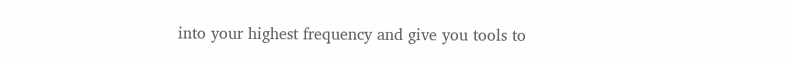into your highest frequency and give you tools to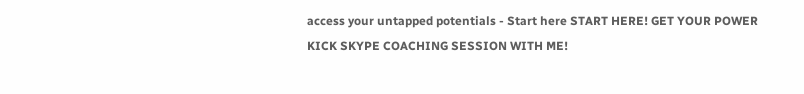access your untapped potentials - Start here START HERE! GET YOUR POWER KICK SKYPE COACHING SESSION WITH ME!